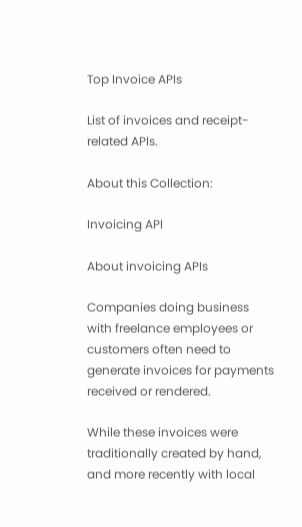Top Invoice APIs

List of invoices and receipt-related APIs.

About this Collection:

Invoicing API

About invoicing APIs

Companies doing business with freelance employees or customers often need to generate invoices for payments received or rendered.

While these invoices were traditionally created by hand, and more recently with local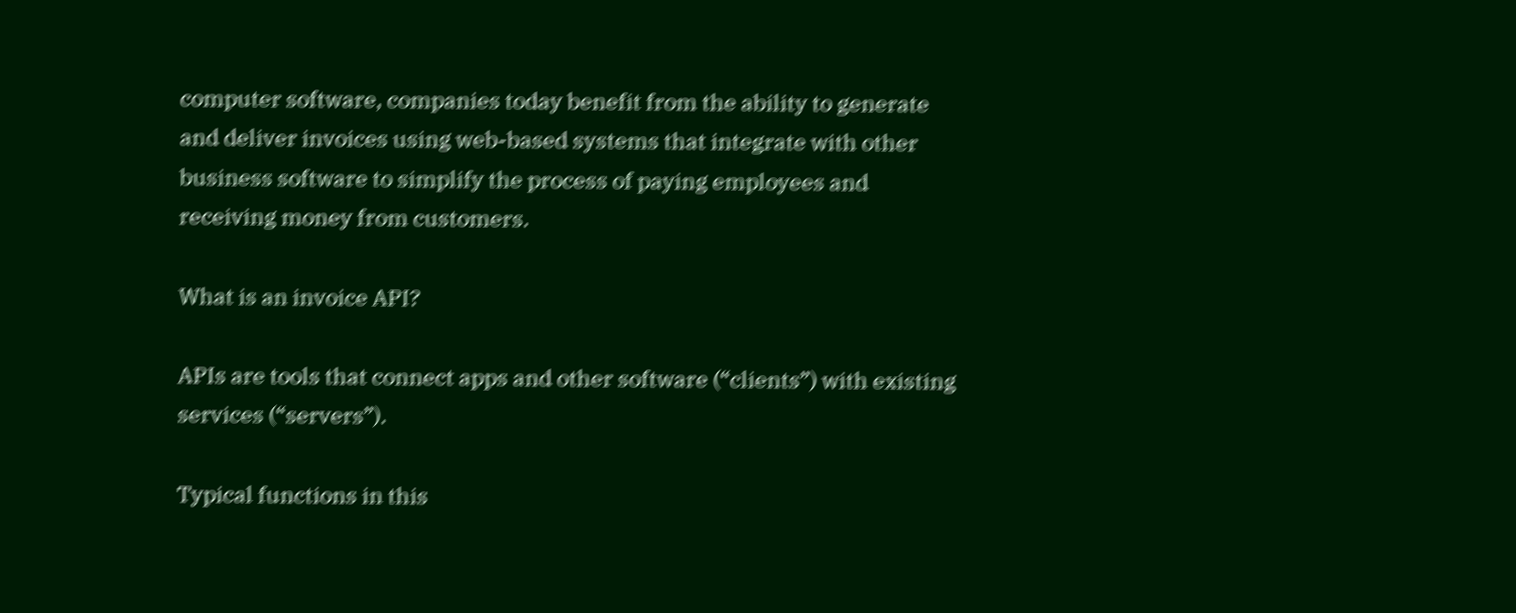computer software, companies today benefit from the ability to generate and deliver invoices using web-based systems that integrate with other business software to simplify the process of paying employees and receiving money from customers.

What is an invoice API?

APIs are tools that connect apps and other software (“clients”) with existing services (“servers”).

Typical functions in this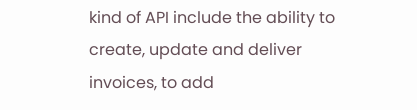kind of API include the ability to create, update and deliver invoices, to add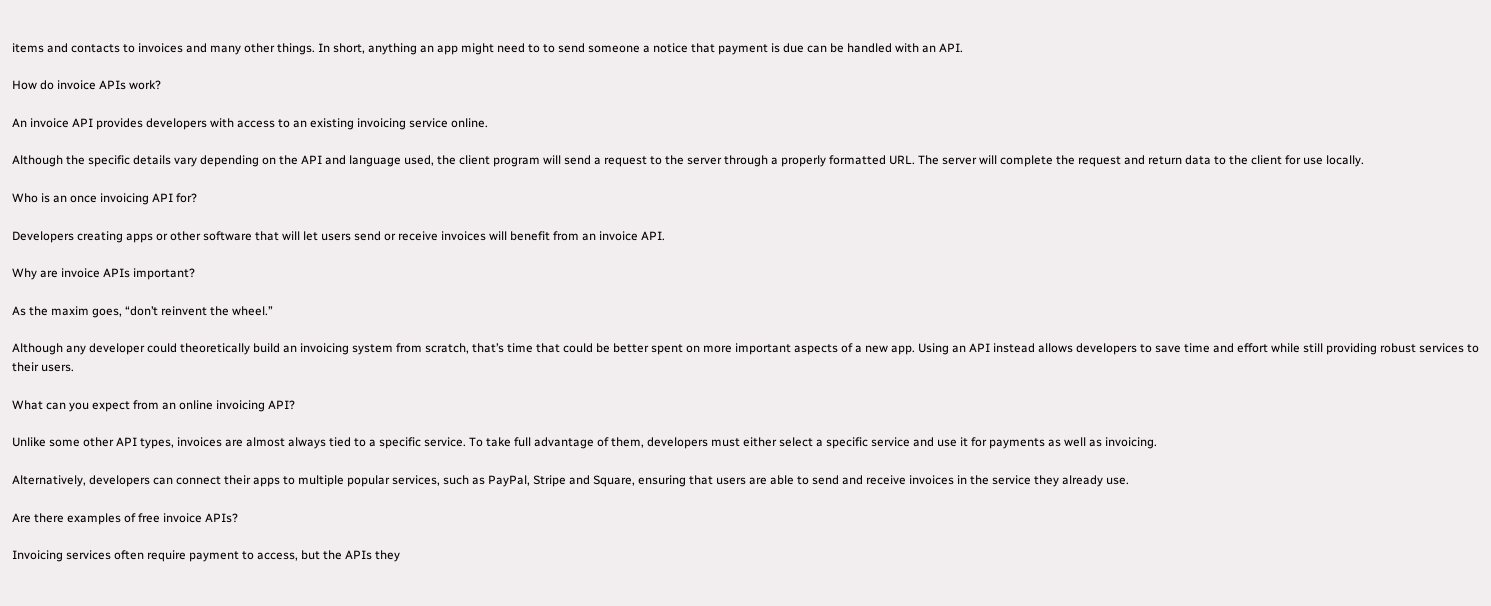items and contacts to invoices and many other things. In short, anything an app might need to to send someone a notice that payment is due can be handled with an API.

How do invoice APIs work?

An invoice API provides developers with access to an existing invoicing service online.

Although the specific details vary depending on the API and language used, the client program will send a request to the server through a properly formatted URL. The server will complete the request and return data to the client for use locally.

Who is an once invoicing API for?

Developers creating apps or other software that will let users send or receive invoices will benefit from an invoice API.

Why are invoice APIs important?

As the maxim goes, “don’t reinvent the wheel.”

Although any developer could theoretically build an invoicing system from scratch, that’s time that could be better spent on more important aspects of a new app. Using an API instead allows developers to save time and effort while still providing robust services to their users.

What can you expect from an online invoicing API?

Unlike some other API types, invoices are almost always tied to a specific service. To take full advantage of them, developers must either select a specific service and use it for payments as well as invoicing.

Alternatively, developers can connect their apps to multiple popular services, such as PayPal, Stripe and Square, ensuring that users are able to send and receive invoices in the service they already use.

Are there examples of free invoice APIs?

Invoicing services often require payment to access, but the APIs they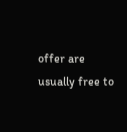offer are usually free to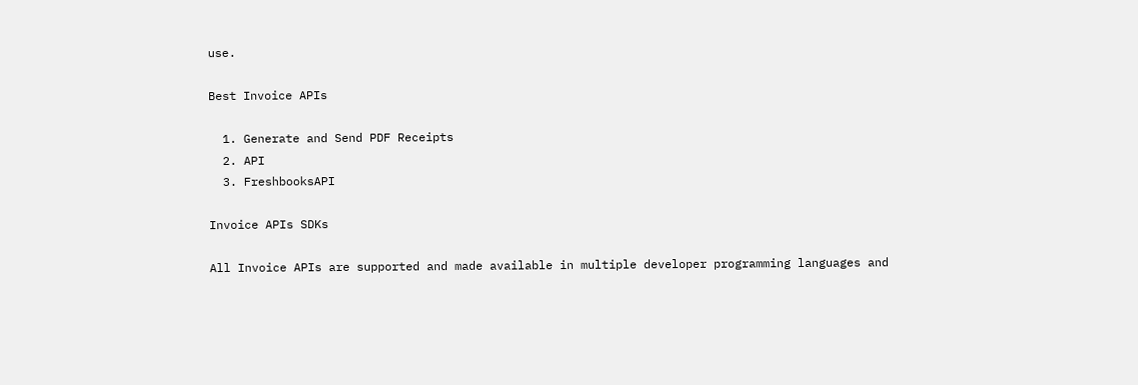use.

Best Invoice APIs

  1. Generate and Send PDF Receipts
  2. API
  3. FreshbooksAPI

Invoice APIs SDKs

All Invoice APIs are supported and made available in multiple developer programming languages and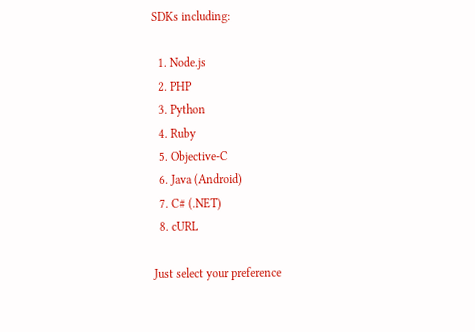SDKs including:

  1. Node.js
  2. PHP
  3. Python
  4. Ruby
  5. Objective-C
  6. Java (Android)
  7. C# (.NET)
  8. cURL

Just select your preference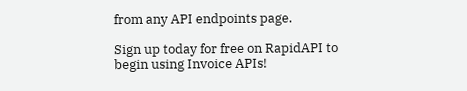from any API endpoints page.

Sign up today for free on RapidAPI to begin using Invoice APIs!